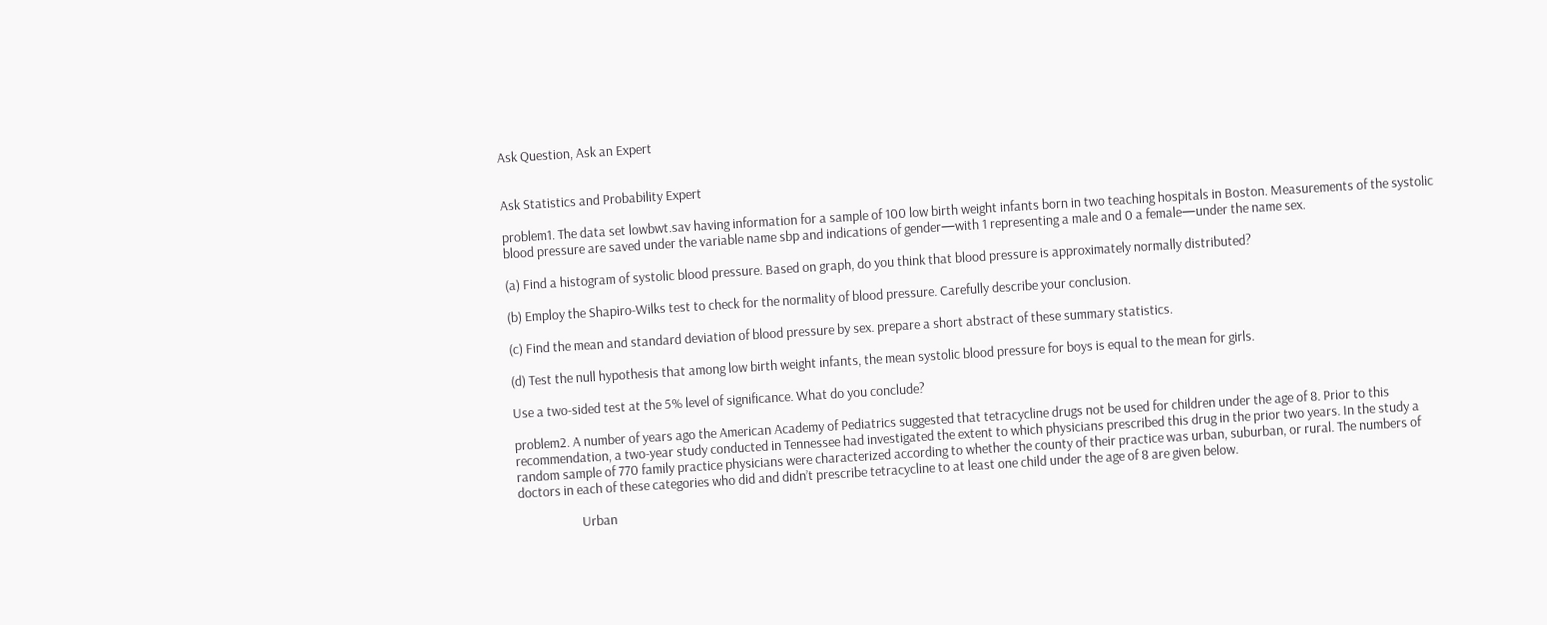Ask Question, Ask an Expert


Ask Statistics and Probability Expert

problem1. The data set lowbwt.sav having information for a sample of 100 low birth weight infants born in two teaching hospitals in Boston. Measurements of the systolic blood pressure are saved under the variable name sbp and indications of gender—with 1 representing a male and 0 a female—under the name sex.

(a) Find a histogram of systolic blood pressure. Based on graph, do you think that blood pressure is approximately normally distributed?

(b) Employ the Shapiro-Wilks test to check for the normality of blood pressure. Carefully describe your conclusion.

(c) Find the mean and standard deviation of blood pressure by sex. prepare a short abstract of these summary statistics.

(d) Test the null hypothesis that among low birth weight infants, the mean systolic blood pressure for boys is equal to the mean for girls.

Use a two-sided test at the 5% level of significance. What do you conclude?

problem2. A number of years ago the American Academy of Pediatrics suggested that tetracycline drugs not be used for children under the age of 8. Prior to this recommendation, a two-year study conducted in Tennessee had investigated the extent to which physicians prescribed this drug in the prior two years. In the study a random sample of 770 family practice physicians were characterized according to whether the county of their practice was urban, suburban, or rural. The numbers of doctors in each of these categories who did and didn’t prescribe tetracycline to at least one child under the age of 8 are given below.

                     Urban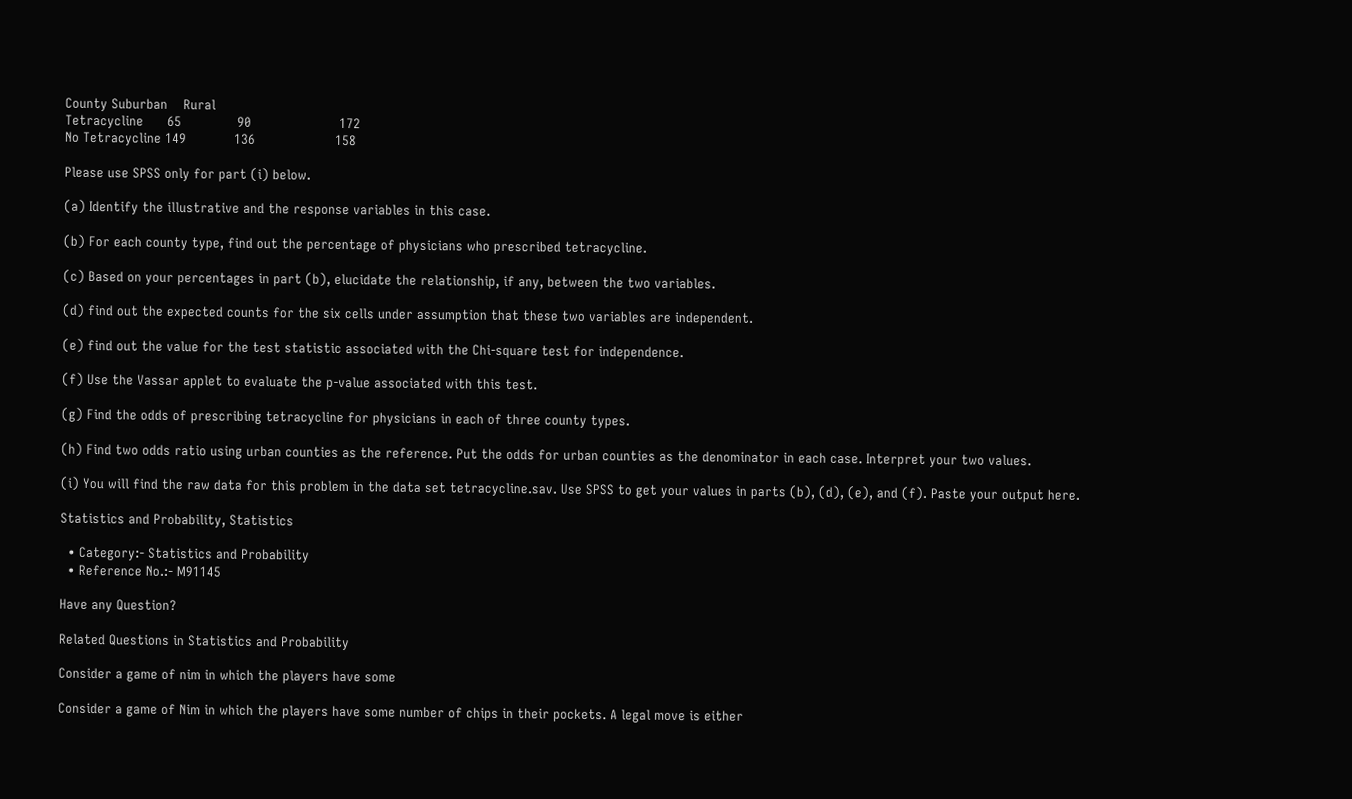County Suburban    Rural
Tetracycline      65              90                      172
No Tetracycline 149            136                    158

Please use SPSS only for part (i) below.

(a) Identify the illustrative and the response variables in this case.

(b) For each county type, find out the percentage of physicians who prescribed tetracycline.

(c) Based on your percentages in part (b), elucidate the relationship, if any, between the two variables.

(d) find out the expected counts for the six cells under assumption that these two variables are independent.

(e) find out the value for the test statistic associated with the Chi-square test for independence.

(f) Use the Vassar applet to evaluate the p-value associated with this test.

(g) Find the odds of prescribing tetracycline for physicians in each of three county types.

(h) Find two odds ratio using urban counties as the reference. Put the odds for urban counties as the denominator in each case. Interpret your two values.

(i) You will find the raw data for this problem in the data set tetracycline.sav. Use SPSS to get your values in parts (b), (d), (e), and (f). Paste your output here.

Statistics and Probability, Statistics

  • Category:- Statistics and Probability
  • Reference No.:- M91145

Have any Question?

Related Questions in Statistics and Probability

Consider a game of nim in which the players have some

Consider a game of Nim in which the players have some number of chips in their pockets. A legal move is either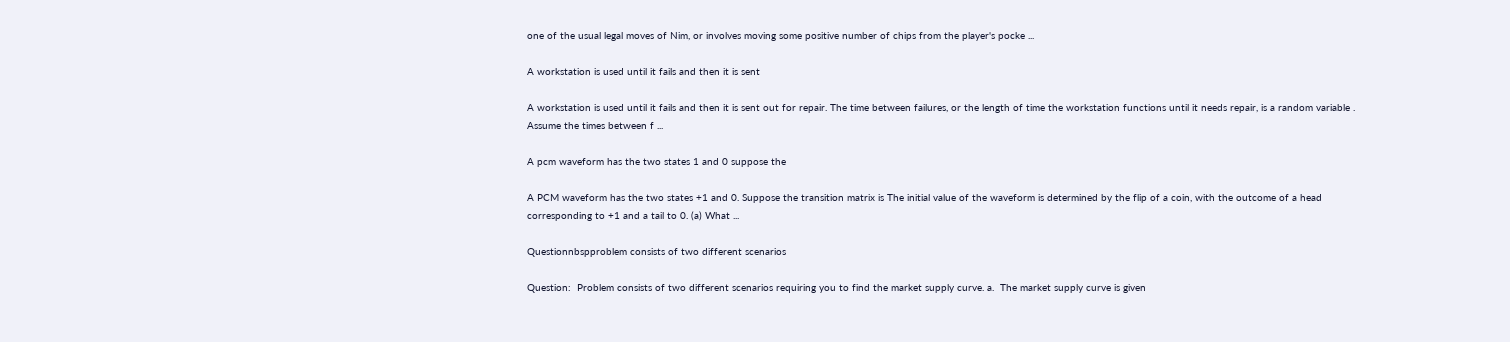one of the usual legal moves of Nim, or involves moving some positive number of chips from the player's pocke ...

A workstation is used until it fails and then it is sent

A workstation is used until it fails and then it is sent out for repair. The time between failures, or the length of time the workstation functions until it needs repair, is a random variable . Assume the times between f ...

A pcm waveform has the two states 1 and 0 suppose the

A PCM waveform has the two states +1 and 0. Suppose the transition matrix is The initial value of the waveform is determined by the flip of a coin, with the outcome of a head corresponding to +1 and a tail to 0. (a) What ...

Questionnbspproblem consists of two different scenarios

Question:  Problem consists of two different scenarios requiring you to find the market supply curve. a.  The market supply curve is given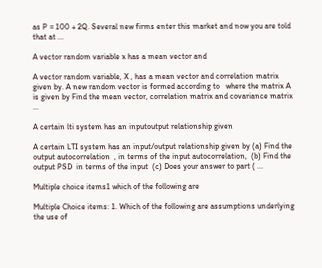as P = 100 + 2Q. Several new firms enter this market and now you are told that at ...

A vector random variable x has a mean vector and

A vector random variable, X , has a mean vector and correlation matrix given by. A new random vector is formed according to   where the matrix A  is given by Find the mean vector, correlation matrix and covariance matrix ...

A certain lti system has an inputoutput relationship given

A certain LTI system has an input/output relationship given by (a) Find the output autocorrelation  , in terms of the input autocorrelation,  (b) Find the output PSD  in terms of the input  (c) Does your answer to part ( ...

Multiple choice items1 which of the following are

Multiple Choice items: 1. Which of the following are assumptions underlying the use of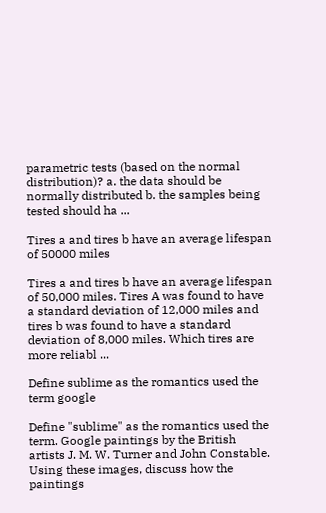parametric tests (based on the normal distribution)? a. the data should be normally distributed b. the samples being tested should ha ...

Tires a and tires b have an average lifespan of 50000 miles

Tires a and tires b have an average lifespan of 50,000 miles. Tires A was found to have a standard deviation of 12,000 miles and tires b was found to have a standard deviation of 8,000 miles. Which tires are more reliabl ...

Define sublime as the romantics used the term google

Define "sublime" as the romantics used the term. Google paintings by the British artists J. M. W. Turner and John Constable. Using these images, discuss how the paintings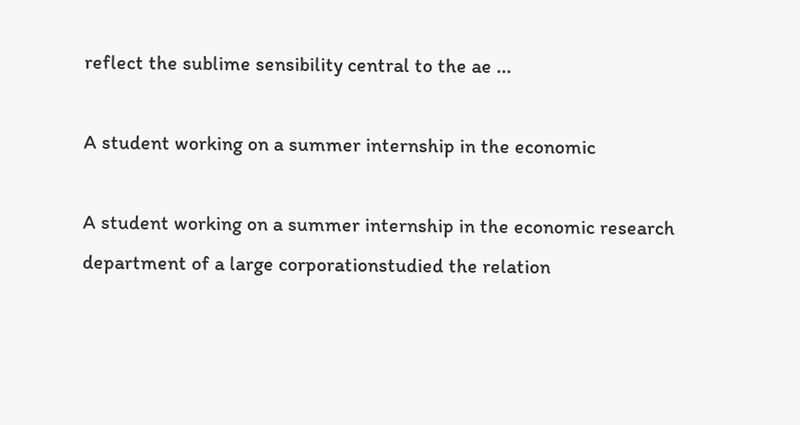reflect the sublime sensibility central to the ae ...

A student working on a summer internship in the economic

A student working on a summer internship in the economic research department of a large corporationstudied the relation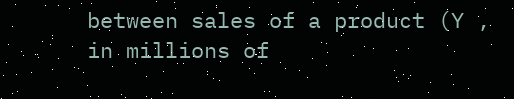between sales of a product (Y , in millions of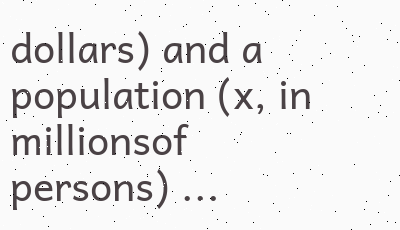dollars) and a population (x, in millionsof persons) ...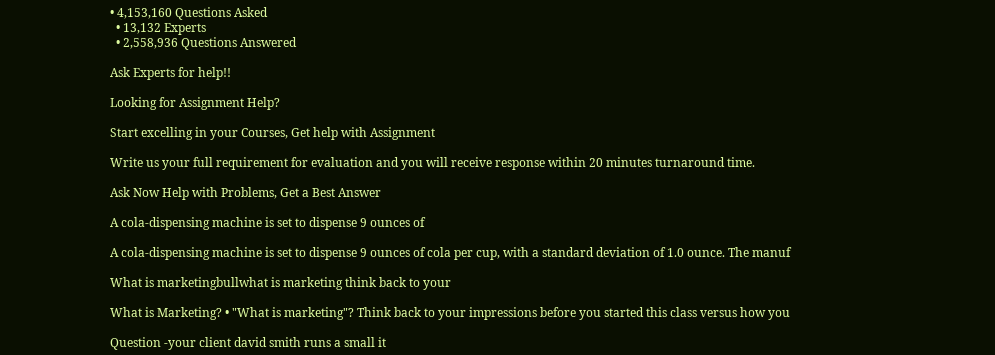• 4,153,160 Questions Asked
  • 13,132 Experts
  • 2,558,936 Questions Answered

Ask Experts for help!!

Looking for Assignment Help?

Start excelling in your Courses, Get help with Assignment

Write us your full requirement for evaluation and you will receive response within 20 minutes turnaround time.

Ask Now Help with Problems, Get a Best Answer

A cola-dispensing machine is set to dispense 9 ounces of

A cola-dispensing machine is set to dispense 9 ounces of cola per cup, with a standard deviation of 1.0 ounce. The manuf

What is marketingbullwhat is marketing think back to your

What is Marketing? • "What is marketing"? Think back to your impressions before you started this class versus how you

Question -your client david smith runs a small it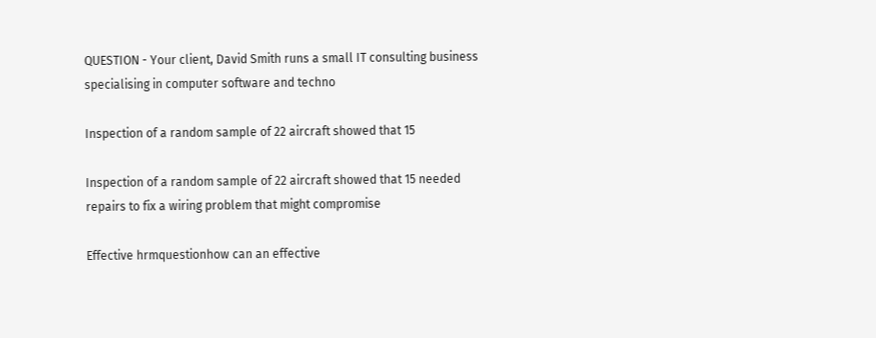QUESTION - Your client, David Smith runs a small IT consulting business specialising in computer software and techno

Inspection of a random sample of 22 aircraft showed that 15

Inspection of a random sample of 22 aircraft showed that 15 needed repairs to fix a wiring problem that might compromise

Effective hrmquestionhow can an effective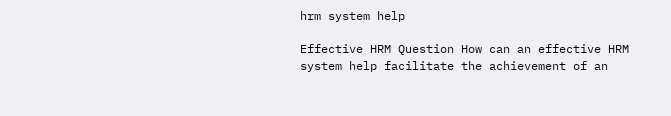hrm system help

Effective HRM Question How can an effective HRM system help facilitate the achievement of an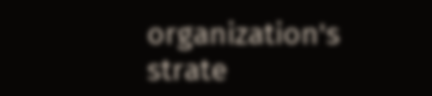organization's strate